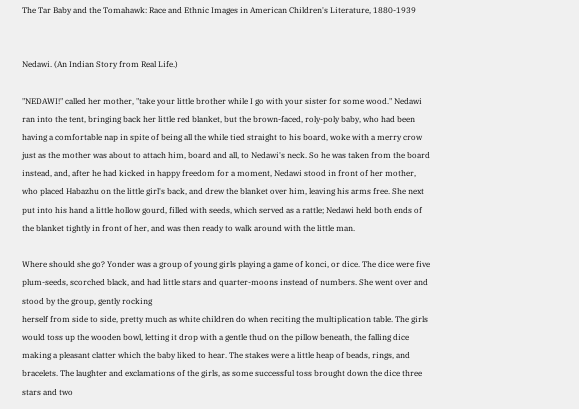The Tar Baby and the Tomahawk: Race and Ethnic Images in American Children's Literature, 1880-1939


Nedawi. (An Indian Story from Real Life.)

"NEDAWI!" called her mother, "take your little brother while I go with your sister for some wood." Nedawi ran into the tent, bringing back her little red blanket, but the brown-faced, roly-poly baby, who had been having a comfortable nap in spite of being all the while tied straight to his board, woke with a merry crow just as the mother was about to attach him, board and all, to Nedawi's neck. So he was taken from the board instead, and, after he had kicked in happy freedom for a moment, Nedawi stood in front of her mother, who placed Habazhu on the little girl's back, and drew the blanket over him, leaving his arms free. She next put into his hand a little hollow gourd, filled with seeds, which served as a rattle; Nedawi held both ends of the blanket tightly in front of her, and was then ready to walk around with the little man.

Where should she go? Yonder was a group of young girls playing a game of konci, or dice. The dice were five plum-seeds, scorched black, and had little stars and quarter-moons instead of numbers. She went over and stood by the group, gently rocking
herself from side to side, pretty much as white children do when reciting the multiplication table. The girls would toss up the wooden bowl, letting it drop with a gentle thud on the pillow beneath, the falling dice making a pleasant clatter which the baby liked to hear. The stakes were a little heap of beads, rings, and bracelets. The laughter and exclamations of the girls, as some successful toss brought down the dice three stars and two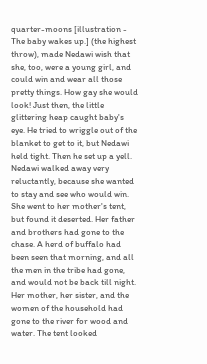quarter-moons [illustration - The baby wakes up.] (the highest throw), made Nedawi wish that she, too, were a young girl, and could win and wear all those pretty things. How gay she would look! Just then, the little glittering heap caught baby's eye. He tried to wriggle out of the blanket to get to it, but Nedawi held tight. Then he set up a yell. Nedawi walked away very reluctantly, because she wanted to stay and see who would win. She went to her mother's tent, but found it deserted. Her father and brothers had gone to the chase. A herd of buffalo had been seen that morning, and all the men in the tribe had gone, and would not be back till night. Her mother, her sister, and the women of the household had gone to the river for wood and water. The tent looked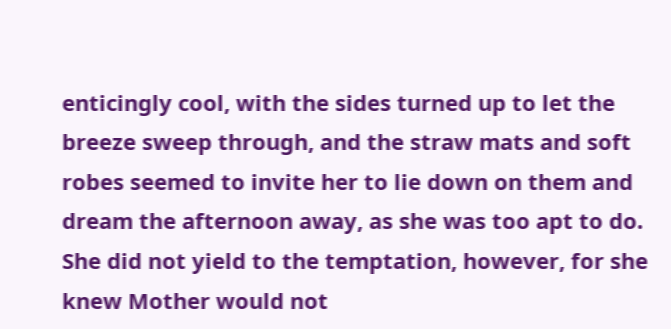enticingly cool, with the sides turned up to let the breeze sweep through, and the straw mats and soft robes seemed to invite her to lie down on them and dream the afternoon away, as she was too apt to do. She did not yield to the temptation, however, for she knew Mother would not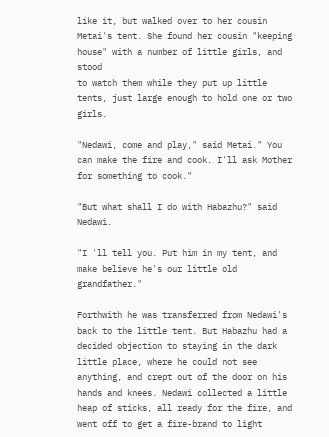like it, but walked over to her cousin Metai's tent. She found her cousin "keeping house" with a number of little girls, and stood
to watch them while they put up little tents, just large enough to hold one or two girls.

"Nedawi, come and play," said Metai." You can make the fire and cook. I'll ask Mother for something to cook."

"But what shall I do with Habazhu?" said Nedawi.

"I 'll tell you. Put him in my tent, and make believe he's our little old grandfather."

Forthwith he was transferred from Nedawi's back to the little tent. But Habazhu had a decided objection to staying in the dark little place, where he could not see anything, and crept out of the door on his hands and knees. Nedawi collected a little heap of sticks, all ready for the fire, and went off to get a fire-brand to light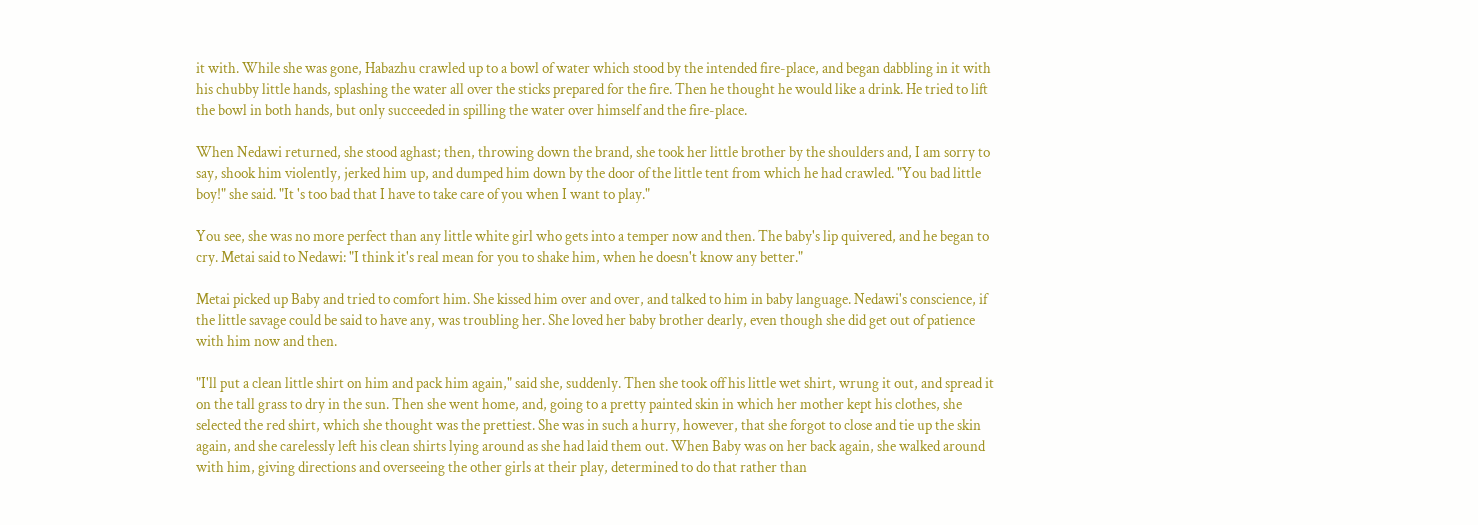it with. While she was gone, Habazhu crawled up to a bowl of water which stood by the intended fire-place, and began dabbling in it with his chubby little hands, splashing the water all over the sticks prepared for the fire. Then he thought he would like a drink. He tried to lift the bowl in both hands, but only succeeded in spilling the water over himself and the fire-place.

When Nedawi returned, she stood aghast; then, throwing down the brand, she took her little brother by the shoulders and, I am sorry to say, shook him violently, jerked him up, and dumped him down by the door of the little tent from which he had crawled. "You bad little boy!" she said. "It 's too bad that I have to take care of you when I want to play."

You see, she was no more perfect than any little white girl who gets into a temper now and then. The baby's lip quivered, and he began to cry. Metai said to Nedawi: "I think it's real mean for you to shake him, when he doesn't know any better."

Metai picked up Baby and tried to comfort him. She kissed him over and over, and talked to him in baby language. Nedawi's conscience, if the little savage could be said to have any, was troubling her. She loved her baby brother dearly, even though she did get out of patience with him now and then.

"I'll put a clean little shirt on him and pack him again," said she, suddenly. Then she took off his little wet shirt, wrung it out, and spread it on the tall grass to dry in the sun. Then she went home, and, going to a pretty painted skin in which her mother kept his clothes, she selected the red shirt, which she thought was the prettiest. She was in such a hurry, however, that she forgot to close and tie up the skin again, and she carelessly left his clean shirts lying around as she had laid them out. When Baby was on her back again, she walked around with him, giving directions and overseeing the other girls at their play, determined to do that rather than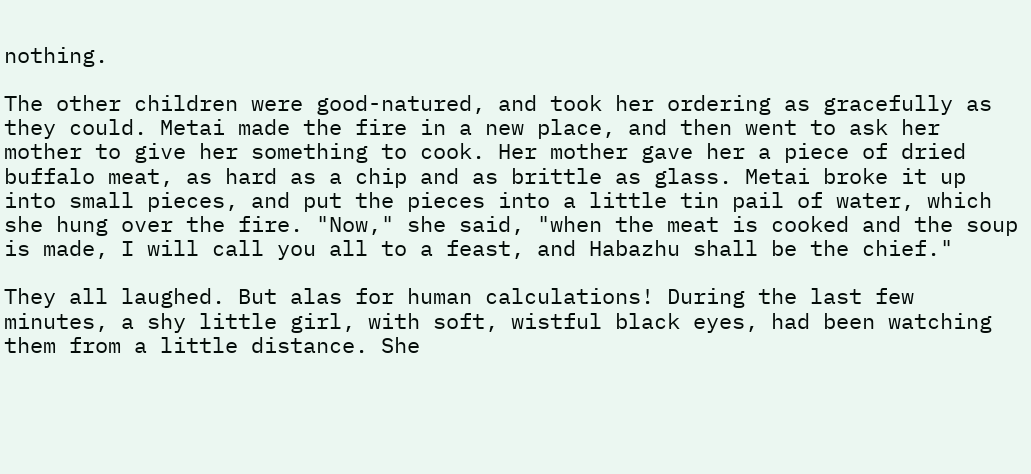nothing.

The other children were good-natured, and took her ordering as gracefully as they could. Metai made the fire in a new place, and then went to ask her mother to give her something to cook. Her mother gave her a piece of dried buffalo meat, as hard as a chip and as brittle as glass. Metai broke it up into small pieces, and put the pieces into a little tin pail of water, which she hung over the fire. "Now," she said, "when the meat is cooked and the soup is made, I will call you all to a feast, and Habazhu shall be the chief."

They all laughed. But alas for human calculations! During the last few minutes, a shy little girl, with soft, wistful black eyes, had been watching them from a little distance. She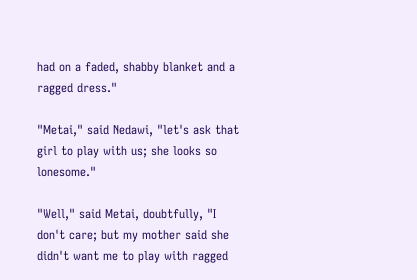had on a faded, shabby blanket and a ragged dress."

"Metai," said Nedawi, "let's ask that girl to play with us; she looks so lonesome."

"Well," said Metai, doubtfully, "I don't care; but my mother said she didn't want me to play with ragged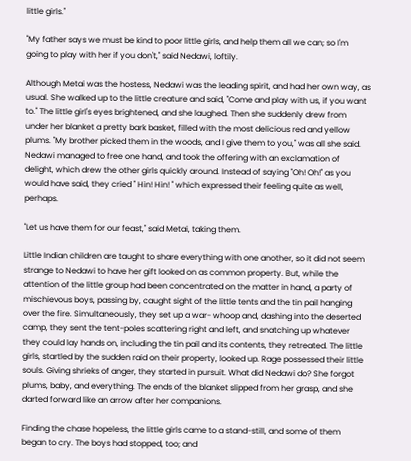little girls."

"My father says we must be kind to poor little girls, and help them all we can; so I'm going to play with her if you don't," said Nedawi, loftily.

Although Metai was the hostess, Nedawi was the leading spirit, and had her own way, as usual. She walked up to the little creature and said, "Come and play with us, if you want to." The little girl's eyes brightened, and she laughed. Then she suddenly drew from under her blanket a pretty bark basket, filled with the most delicious red and yellow plums. "My brother picked them in the woods, and I give them to you," was all she said. Nedawi managed to free one hand, and took the offering with an exclamation of delight, which drew the other girls quickly around. Instead of saying "Oh! Oh!" as you would have said, they cried " Hin! Hin! " which expressed their feeling quite as well, perhaps.

"Let us have them for our feast," said Metai, taking them.

Little Indian children are taught to share everything with one another, so it did not seem strange to Nedawi to have her gift looked on as common property. But, while the attention of the little group had been concentrated on the matter in hand, a party of mischievous boys, passing by, caught sight of the little tents and the tin pail hanging over the fire. Simultaneously, they set up a war- whoop and, dashing into the deserted camp, they sent the tent-poles scattering right and left, and snatching up whatever they could lay hands on, including the tin pail and its contents, they retreated. The little girls, startled by the sudden raid on their property, looked up. Rage possessed their little
souls. Giving shrieks of anger, they started in pursuit. What did Nedawi do? She forgot plums, baby, and everything. The ends of the blanket slipped from her grasp, and she darted forward like an arrow after her companions.

Finding the chase hopeless, the little girls came to a stand-still, and some of them began to cry. The boys had stopped, too; and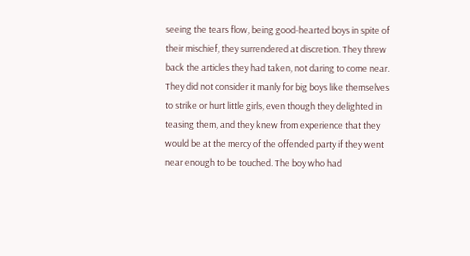seeing the tears flow, being good-hearted boys in spite of their mischief, they surrendered at discretion. They threw back the articles they had taken, not daring to come near. They did not consider it manly for big boys like themselves to strike or hurt little girls, even though they delighted in teasing them, and they knew from experience that they would be at the mercy of the offended party if they went near enough to be touched. The boy who had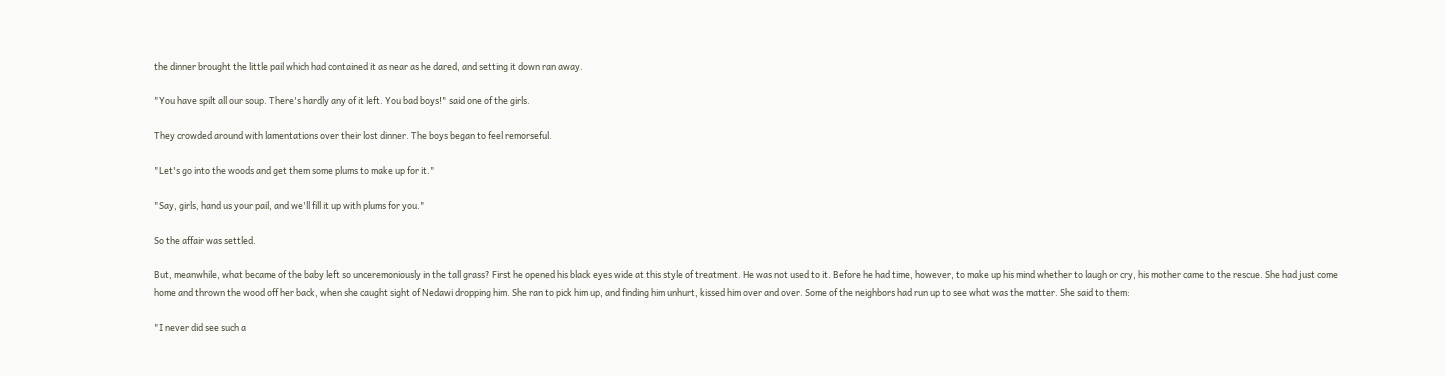the dinner brought the little pail which had contained it as near as he dared, and setting it down ran away.

"You have spilt all our soup. There's hardly any of it left. You bad boys!" said one of the girls.

They crowded around with lamentations over their lost dinner. The boys began to feel remorseful.

"Let's go into the woods and get them some plums to make up for it."

"Say, girls, hand us your pail, and we'll fill it up with plums for you."

So the affair was settled.

But, meanwhile, what became of the baby left so unceremoniously in the tall grass? First he opened his black eyes wide at this style of treatment. He was not used to it. Before he had time, however, to make up his mind whether to laugh or cry, his mother came to the rescue. She had just come home and thrown the wood off her back, when she caught sight of Nedawi dropping him. She ran to pick him up, and finding him unhurt, kissed him over and over. Some of the neighbors had run up to see what was the matter. She said to them:

"I never did see such a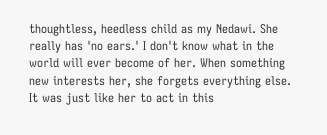thoughtless, heedless child as my Nedawi. She really has 'no ears.' I don't know what in the world will ever become of her. When something new interests her, she forgets everything else. It was just like her to act in this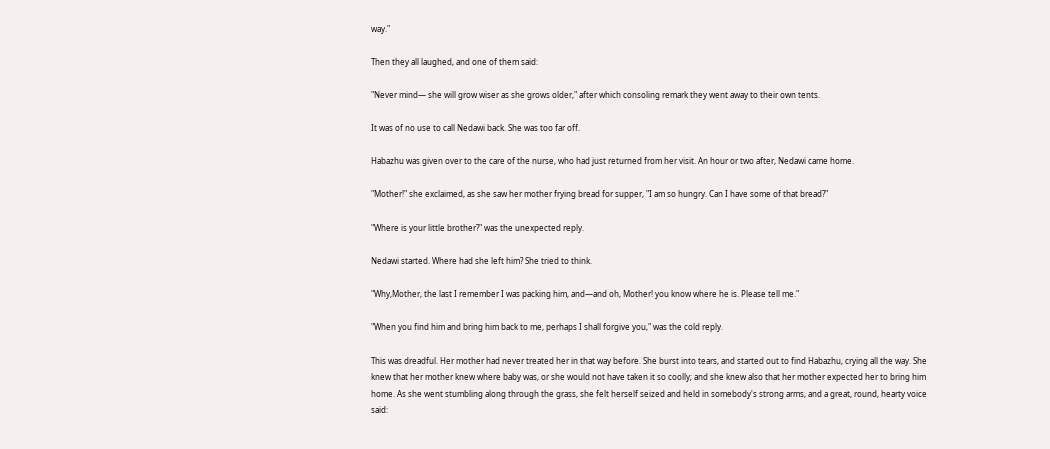way."

Then they all laughed, and one of them said:

"Never mind— she will grow wiser as she grows older," after which consoling remark they went away to their own tents.

It was of no use to call Nedawi back. She was too far off.

Habazhu was given over to the care of the nurse, who had just returned from her visit. An hour or two after, Nedawi came home.

"Mother!" she exclaimed, as she saw her mother frying bread for supper, "I am so hungry. Can I have some of that bread?"

"Where is your little brother?" was the unexpected reply.

Nedawi started. Where had she left him? She tried to think.

"Why,Mother, the last I remember I was packing him, and—and oh, Mother! you know where he is. Please tell me."

"When you find him and bring him back to me, perhaps I shall forgive you," was the cold reply.

This was dreadful. Her mother had never treated her in that way before. She burst into tears, and started out to find Habazhu, crying all the way. She knew that her mother knew where baby was, or she would not have taken it so coolly; and she knew also that her mother expected her to bring him home. As she went stumbling along through the grass, she felt herself seized and held in somebody's strong arms, and a great, round, hearty voice said: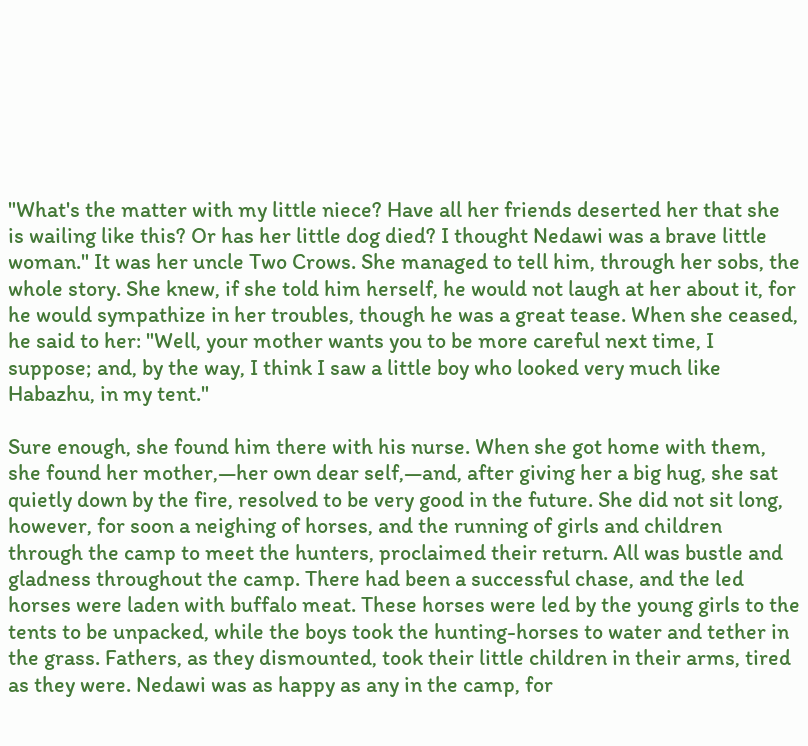"What's the matter with my little niece? Have all her friends deserted her that she is wailing like this? Or has her little dog died? I thought Nedawi was a brave little woman." It was her uncle Two Crows. She managed to tell him, through her sobs, the whole story. She knew, if she told him herself, he would not laugh at her about it, for he would sympathize in her troubles, though he was a great tease. When she ceased, he said to her: "Well, your mother wants you to be more careful next time, I suppose; and, by the way, I think I saw a little boy who looked very much like Habazhu, in my tent."

Sure enough, she found him there with his nurse. When she got home with them, she found her mother,—her own dear self,—and, after giving her a big hug, she sat quietly down by the fire, resolved to be very good in the future. She did not sit long, however, for soon a neighing of horses, and the running of girls and children through the camp to meet the hunters, proclaimed their return. All was bustle and gladness throughout the camp. There had been a successful chase, and the led horses were laden with buffalo meat. These horses were led by the young girls to the tents to be unpacked, while the boys took the hunting-horses to water and tether in the grass. Fathers, as they dismounted, took their little children in their arms, tired as they were. Nedawi was as happy as any in the camp, for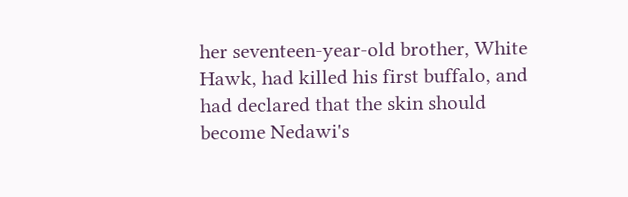her seventeen-year-old brother, White Hawk, had killed his first buffalo, and had declared that the skin should become Nedawi's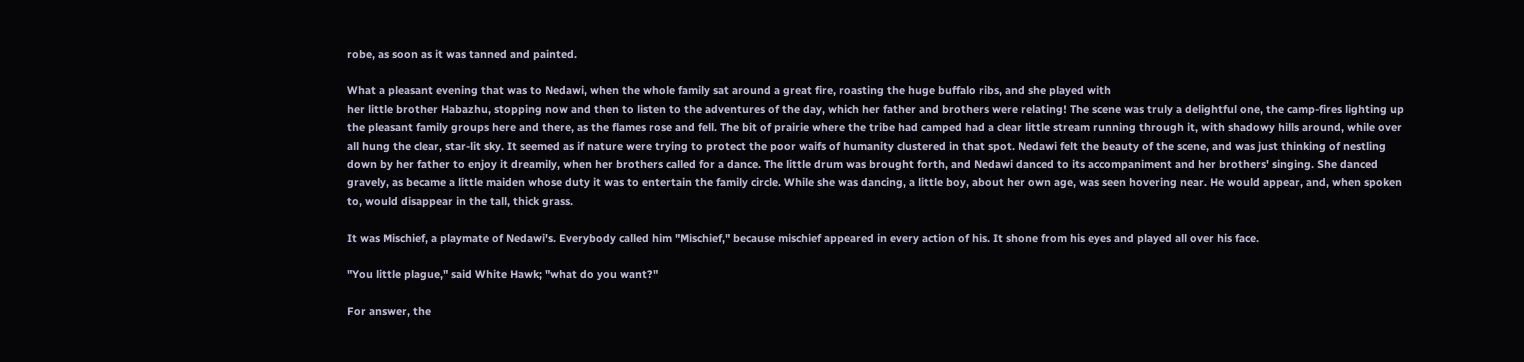robe, as soon as it was tanned and painted.

What a pleasant evening that was to Nedawi, when the whole family sat around a great fire, roasting the huge buffalo ribs, and she played with
her little brother Habazhu, stopping now and then to listen to the adventures of the day, which her father and brothers were relating! The scene was truly a delightful one, the camp-fires lighting up the pleasant family groups here and there, as the flames rose and fell. The bit of prairie where the tribe had camped had a clear little stream running through it, with shadowy hills around, while over all hung the clear, star-lit sky. It seemed as if nature were trying to protect the poor waifs of humanity clustered in that spot. Nedawi felt the beauty of the scene, and was just thinking of nestling down by her father to enjoy it dreamily, when her brothers called for a dance. The little drum was brought forth, and Nedawi danced to its accompaniment and her brothers' singing. She danced gravely, as became a little maiden whose duty it was to entertain the family circle. While she was dancing, a little boy, about her own age, was seen hovering near. He would appear, and, when spoken to, would disappear in the tall, thick grass.

It was Mischief, a playmate of Nedawi's. Everybody called him "Mischief," because mischief appeared in every action of his. It shone from his eyes and played all over his face.

"You little plague," said White Hawk; "what do you want?"

For answer, the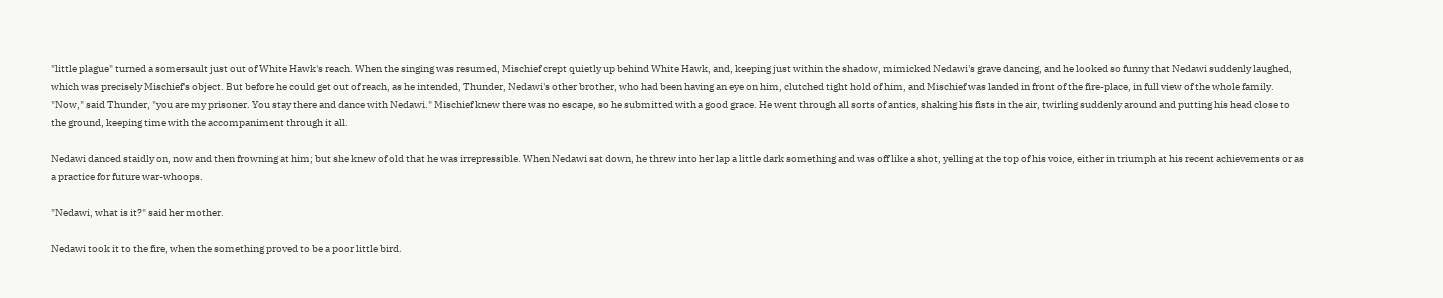"little plague" turned a somersault just out of White Hawk's reach. When the singing was resumed, Mischief crept quietly up behind White Hawk, and, keeping just within the shadow, mimicked Nedawi's grave dancing, and he looked so funny that Nedawi suddenly laughed, which was precisely Mischief's object. But before he could get out of reach, as he intended, Thunder, Nedawi's other brother, who had been having an eye on him, clutched tight hold of him, and Mischief was landed in front of the fire-place, in full view of the whole family. "Now," said Thunder, "you are my prisoner. You stay there and dance with Nedawi." Mischief knew there was no escape, so he submitted with a good grace. He went through all sorts of antics, shaking his fists in the air, twirling suddenly around and putting his head close to the ground, keeping time with the accompaniment through it all.

Nedawi danced staidly on, now and then frowning at him; but she knew of old that he was irrepressible. When Nedawi sat down, he threw into her lap a little dark something and was off like a shot, yelling at the top of his voice, either in triumph at his recent achievements or as a practice for future war-whoops.

"Nedawi, what is it?" said her mother.

Nedawi took it to the fire, when the something proved to be a poor little bird.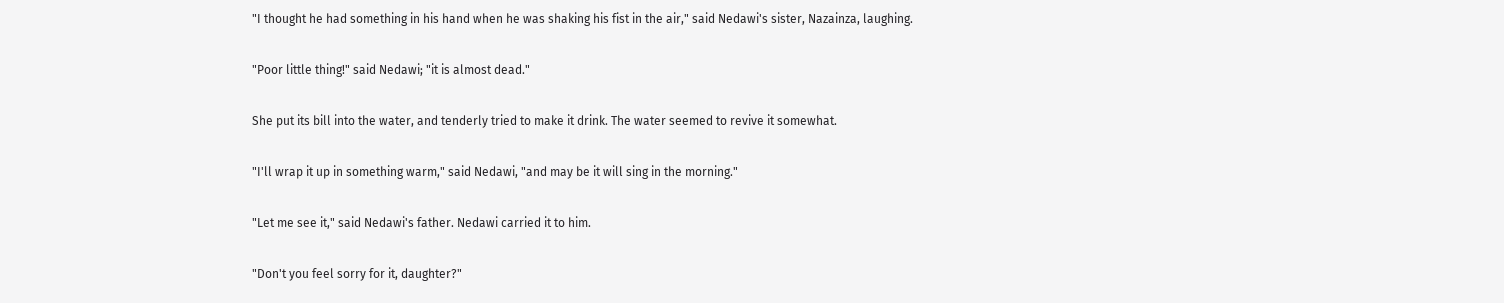"I thought he had something in his hand when he was shaking his fist in the air," said Nedawi's sister, Nazainza, laughing.

"Poor little thing!" said Nedawi; "it is almost dead."

She put its bill into the water, and tenderly tried to make it drink. The water seemed to revive it somewhat.

"I'll wrap it up in something warm," said Nedawi, "and may be it will sing in the morning."

"Let me see it," said Nedawi's father. Nedawi carried it to him.

"Don't you feel sorry for it, daughter?"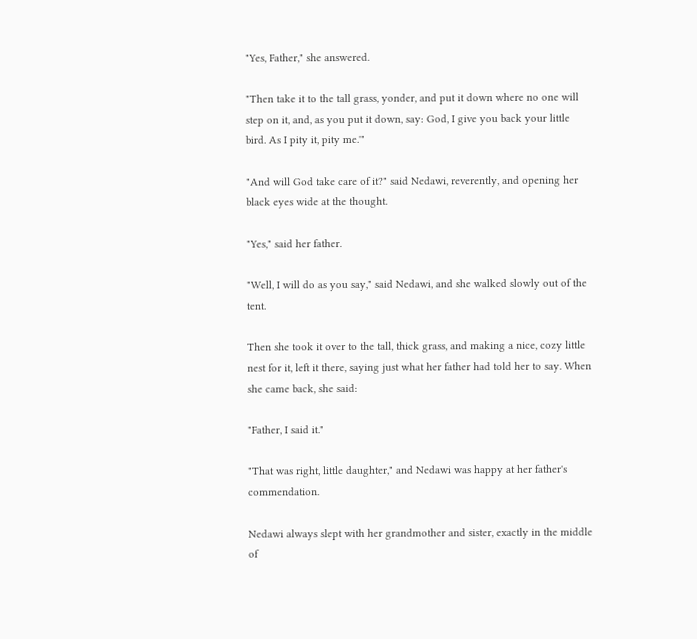"Yes, Father," she answered.

"Then take it to the tall grass, yonder, and put it down where no one will step on it, and, as you put it down, say: God, I give you back your little bird. As I pity it, pity me.'"

"And will God take care of it?" said Nedawi, reverently, and opening her black eyes wide at the thought.

"Yes," said her father.

"Well, I will do as you say," said Nedawi, and she walked slowly out of the tent.

Then she took it over to the tall, thick grass, and making a nice, cozy little nest for it, left it there, saying just what her father had told her to say. When she came back, she said:

"Father, I said it."

"That was right, little daughter," and Nedawi was happy at her father's commendation.

Nedawi always slept with her grandmother and sister, exactly in the middle of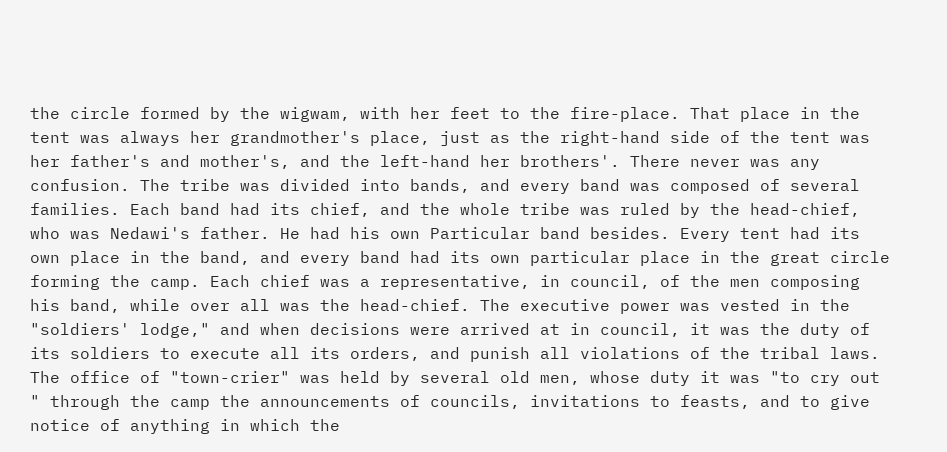the circle formed by the wigwam, with her feet to the fire-place. That place in the tent was always her grandmother's place, just as the right-hand side of the tent was her father's and mother's, and the left-hand her brothers'. There never was any confusion. The tribe was divided into bands, and every band was composed of several families. Each band had its chief, and the whole tribe was ruled by the head-chief, who was Nedawi's father. He had his own Particular band besides. Every tent had its own place in the band, and every band had its own particular place in the great circle forming the camp. Each chief was a representative, in council, of the men composing his band, while over all was the head-chief. The executive power was vested in the "soldiers' lodge," and when decisions were arrived at in council, it was the duty of its soldiers to execute all its orders, and punish all violations of the tribal laws. The office of "town-crier" was held by several old men, whose duty it was "to cry out " through the camp the announcements of councils, invitations to feasts, and to give notice of anything in which the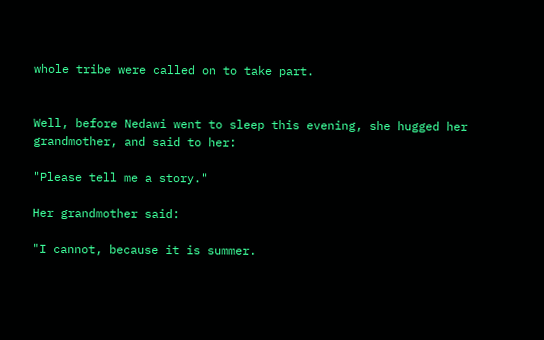whole tribe were called on to take part.


Well, before Nedawi went to sleep this evening, she hugged her grandmother, and said to her:

"Please tell me a story."

Her grandmother said:

"I cannot, because it is summer.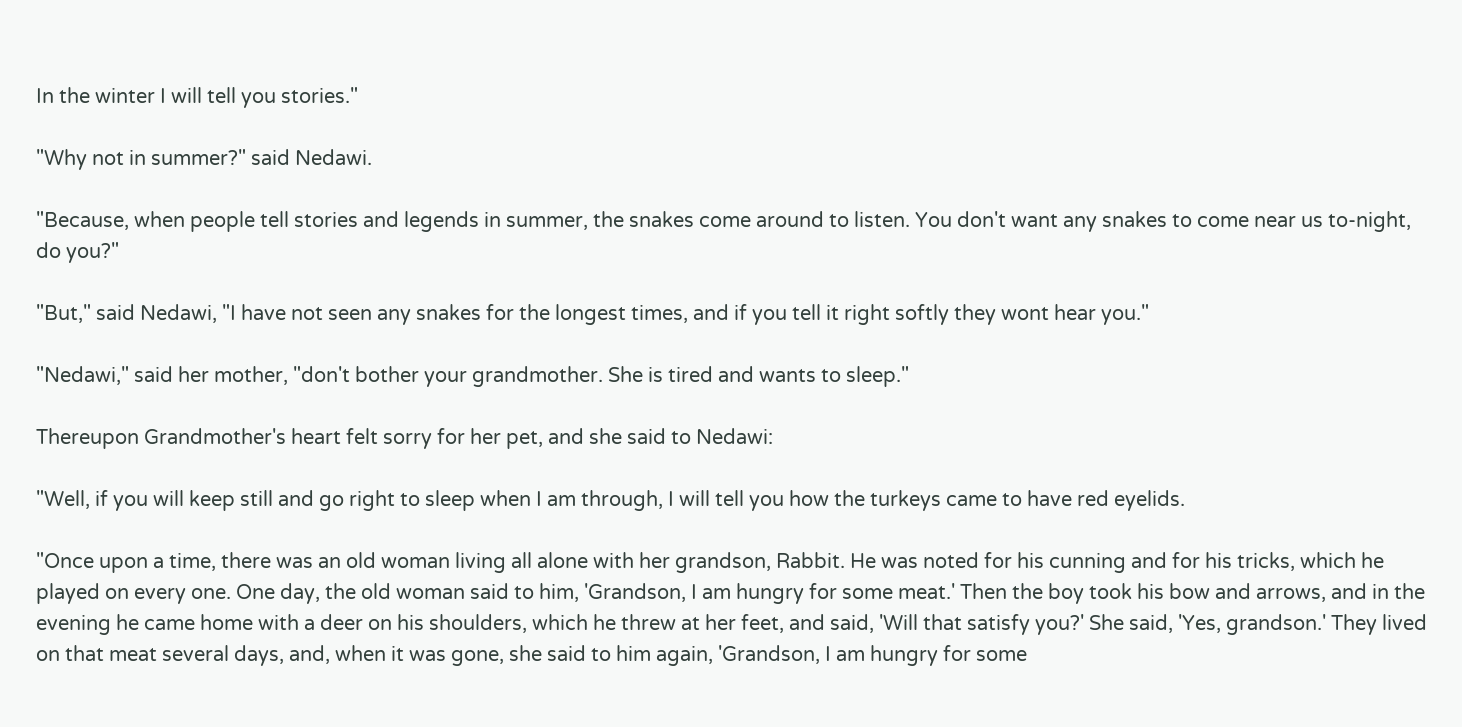In the winter I will tell you stories."

"Why not in summer?" said Nedawi.

"Because, when people tell stories and legends in summer, the snakes come around to listen. You don't want any snakes to come near us to-night, do you?"

"But," said Nedawi, "I have not seen any snakes for the longest times, and if you tell it right softly they wont hear you."

"Nedawi," said her mother, "don't bother your grandmother. She is tired and wants to sleep."

Thereupon Grandmother's heart felt sorry for her pet, and she said to Nedawi:

"Well, if you will keep still and go right to sleep when I am through, I will tell you how the turkeys came to have red eyelids.

"Once upon a time, there was an old woman living all alone with her grandson, Rabbit. He was noted for his cunning and for his tricks, which he played on every one. One day, the old woman said to him, 'Grandson, I am hungry for some meat.' Then the boy took his bow and arrows, and in the evening he came home with a deer on his shoulders, which he threw at her feet, and said, 'Will that satisfy you?' She said, 'Yes, grandson.' They lived on that meat several days, and, when it was gone, she said to him again, 'Grandson, I am hungry for some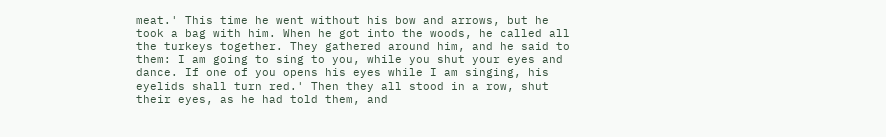meat.' This time he went without his bow and arrows, but he took a bag with him. When he got into the woods, he called all the turkeys together. They gathered around him, and he said to them: I am going to sing to you, while you shut your eyes and dance. If one of you opens his eyes while I am singing, his eyelids shall turn red.' Then they all stood in a row, shut their eyes, as he had told them, and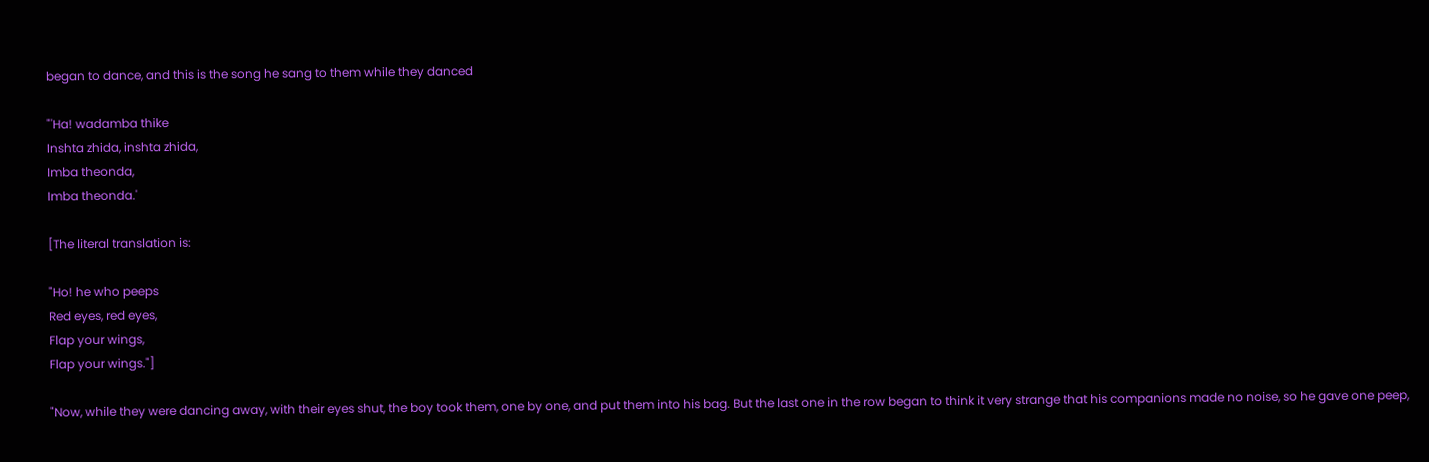began to dance, and this is the song he sang to them while they danced

"'Ha! wadamba thike
Inshta zhida, inshta zhida,
Imba theonda,
Imba theonda.'

[The literal translation is:

"Ho! he who peeps
Red eyes, red eyes,
Flap your wings,
Flap your wings."]

"Now, while they were dancing away, with their eyes shut, the boy took them, one by one, and put them into his bag. But the last one in the row began to think it very strange that his companions made no noise, so he gave one peep,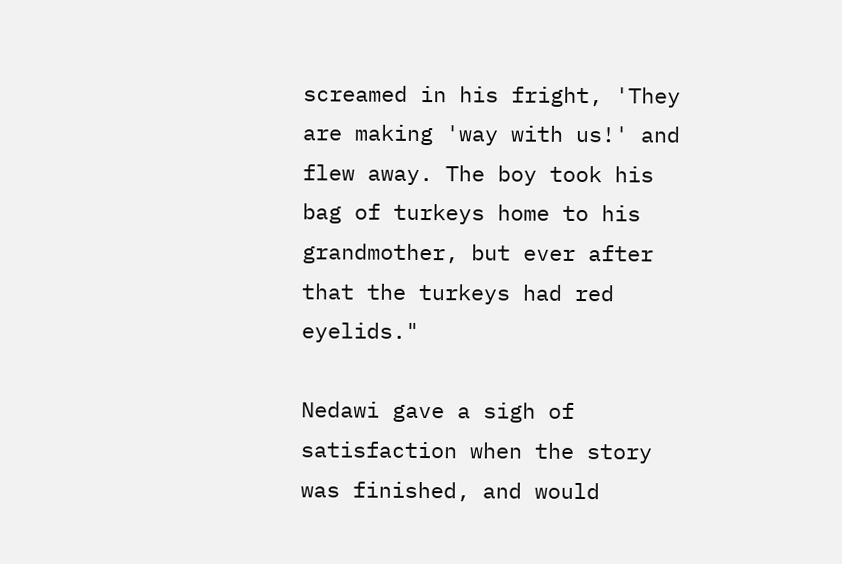screamed in his fright, 'They are making 'way with us!' and flew away. The boy took his bag of turkeys home to his grandmother, but ever after that the turkeys had red eyelids."

Nedawi gave a sigh of satisfaction when the story was finished, and would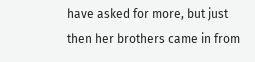have asked for more, but just then her brothers came in from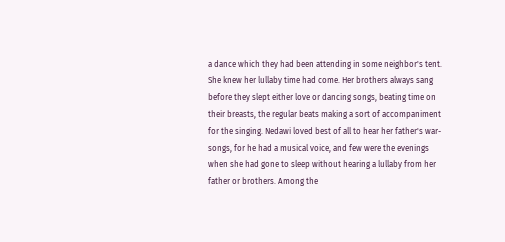a dance which they had been attending in some neighbor's tent. She knew her lullaby time had come. Her brothers always sang before they slept either love or dancing songs, beating time on their breasts, the regular beats making a sort of accompaniment for the singing. Nedawi loved best of all to hear her father's war-songs, for he had a musical voice, and few were the evenings when she had gone to sleep without hearing a lullaby from her father or brothers. Among the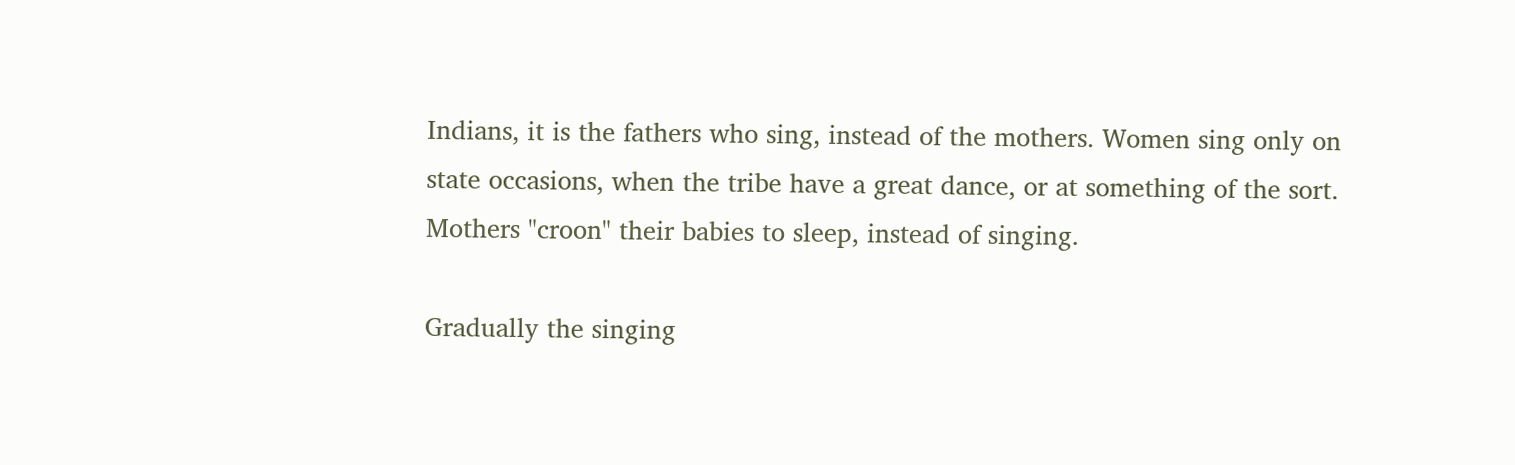Indians, it is the fathers who sing, instead of the mothers. Women sing only on state occasions, when the tribe have a great dance, or at something of the sort. Mothers "croon" their babies to sleep, instead of singing.

Gradually the singing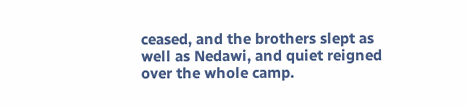ceased, and the brothers slept as well as Nedawi, and quiet reigned over the whole camp.